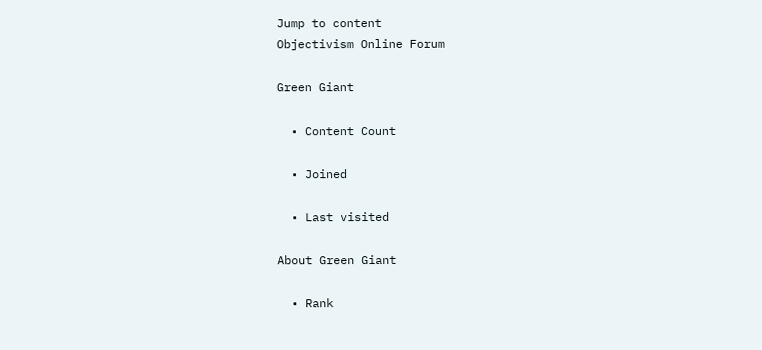Jump to content
Objectivism Online Forum

Green Giant

  • Content Count

  • Joined

  • Last visited

About Green Giant

  • Rank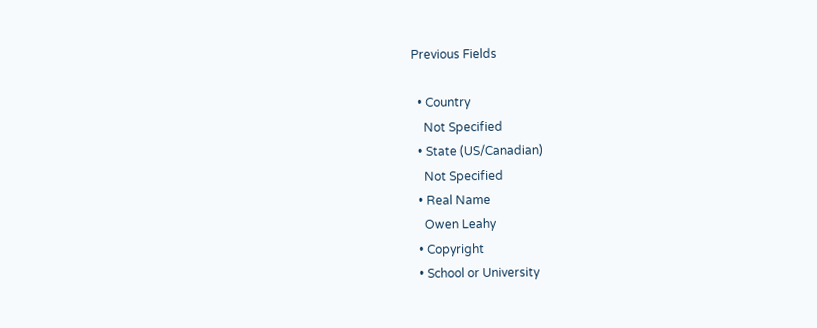Previous Fields

  • Country
    Not Specified
  • State (US/Canadian)
    Not Specified
  • Real Name
    Owen Leahy
  • Copyright
  • School or University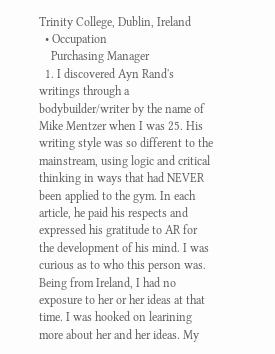Trinity College, Dublin, Ireland
  • Occupation
    Purchasing Manager
  1. I discovered Ayn Rand's writings through a bodybuilder/writer by the name of Mike Mentzer when I was 25. His writing style was so different to the mainstream, using logic and critical thinking in ways that had NEVER been applied to the gym. In each article, he paid his respects and expressed his gratitude to AR for the development of his mind. I was curious as to who this person was. Being from Ireland, I had no exposure to her or her ideas at that time. I was hooked on learining more about her and her ideas. My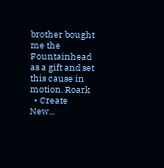brother bought me the Fountainhead as a gift and set this cause in motion. Roark
  • Create New...